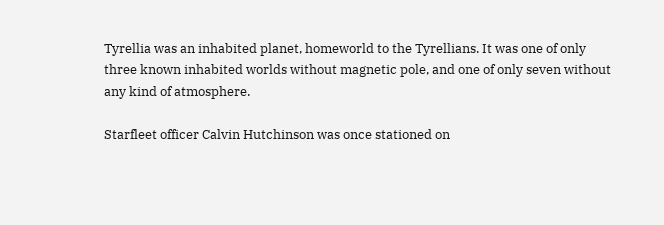Tyrellia was an inhabited planet, homeworld to the Tyrellians. It was one of only three known inhabited worlds without magnetic pole, and one of only seven without any kind of atmosphere.

Starfleet officer Calvin Hutchinson was once stationed on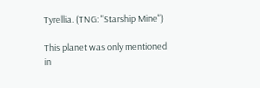Tyrellia. (TNG: "Starship Mine")

This planet was only mentioned in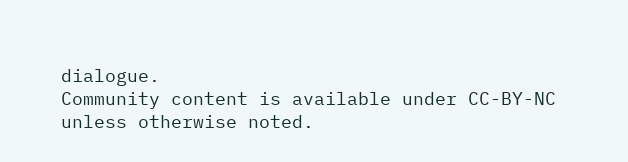dialogue.
Community content is available under CC-BY-NC unless otherwise noted.